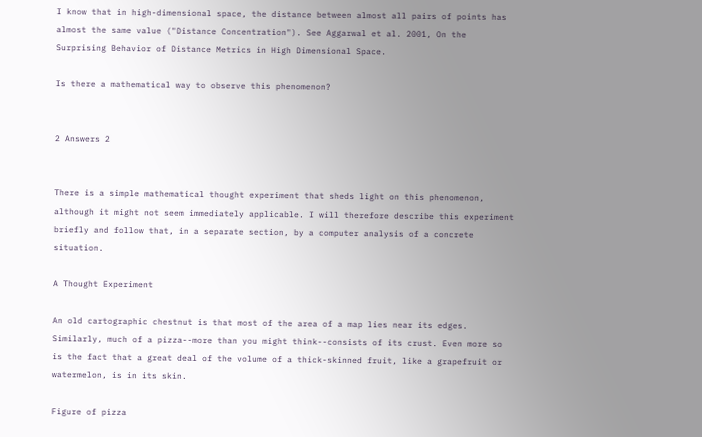I know that in high-dimensional space, the distance between almost all pairs of points has almost the same value ("Distance Concentration"). See Aggarwal et al. 2001, On the Surprising Behavior of Distance Metrics in High Dimensional Space.

Is there a mathematical way to observe this phenomenon?


2 Answers 2


There is a simple mathematical thought experiment that sheds light on this phenomenon, although it might not seem immediately applicable. I will therefore describe this experiment briefly and follow that, in a separate section, by a computer analysis of a concrete situation.

A Thought Experiment

An old cartographic chestnut is that most of the area of a map lies near its edges. Similarly, much of a pizza--more than you might think--consists of its crust. Even more so is the fact that a great deal of the volume of a thick-skinned fruit, like a grapefruit or watermelon, is in its skin.

Figure of pizza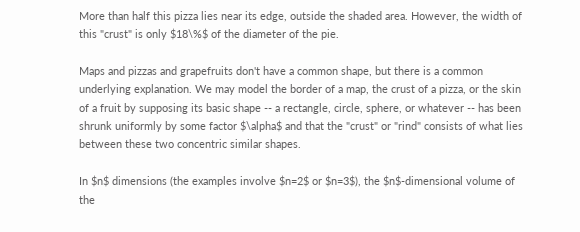More than half this pizza lies near its edge, outside the shaded area. However, the width of this "crust" is only $18\%$ of the diameter of the pie.

Maps and pizzas and grapefruits don't have a common shape, but there is a common underlying explanation. We may model the border of a map, the crust of a pizza, or the skin of a fruit by supposing its basic shape -- a rectangle, circle, sphere, or whatever -- has been shrunk uniformly by some factor $\alpha$ and that the "crust" or "rind" consists of what lies between these two concentric similar shapes.

In $n$ dimensions (the examples involve $n=2$ or $n=3$), the $n$-dimensional volume of the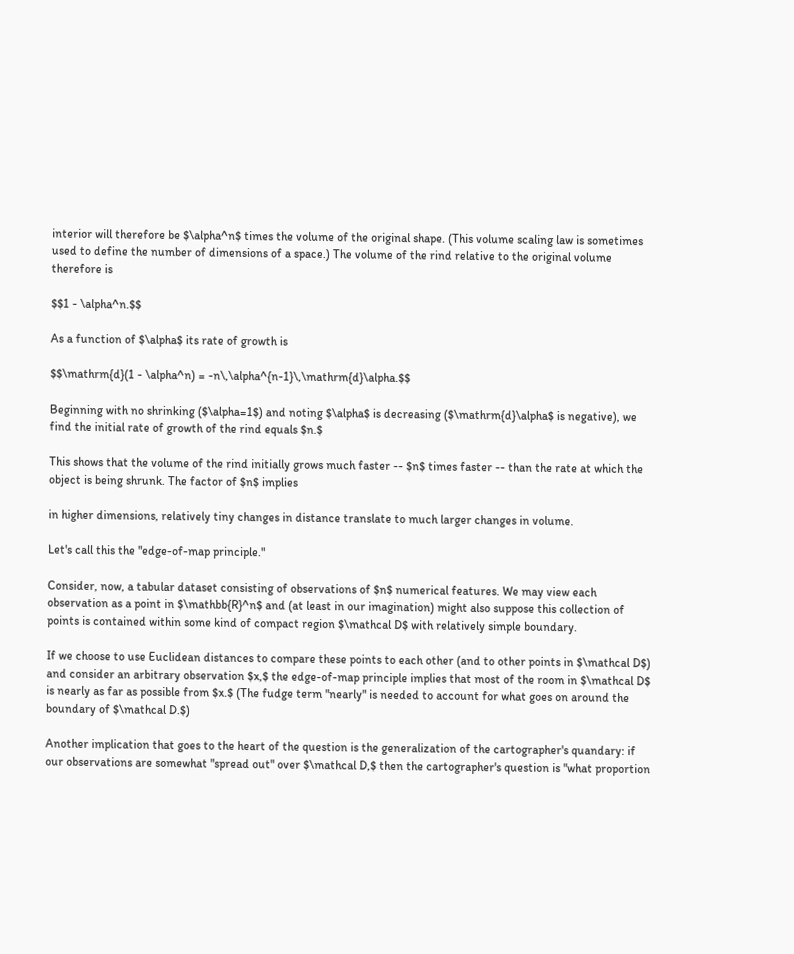interior will therefore be $\alpha^n$ times the volume of the original shape. (This volume scaling law is sometimes used to define the number of dimensions of a space.) The volume of the rind relative to the original volume therefore is

$$1 - \alpha^n.$$

As a function of $\alpha$ its rate of growth is

$$\mathrm{d}(1 - \alpha^n) = -n\,\alpha^{n-1}\,\mathrm{d}\alpha.$$

Beginning with no shrinking ($\alpha=1$) and noting $\alpha$ is decreasing ($\mathrm{d}\alpha$ is negative), we find the initial rate of growth of the rind equals $n.$

This shows that the volume of the rind initially grows much faster -- $n$ times faster -- than the rate at which the object is being shrunk. The factor of $n$ implies

in higher dimensions, relatively tiny changes in distance translate to much larger changes in volume.

Let's call this the "edge-of-map principle."

Consider, now, a tabular dataset consisting of observations of $n$ numerical features. We may view each observation as a point in $\mathbb{R}^n$ and (at least in our imagination) might also suppose this collection of points is contained within some kind of compact region $\mathcal D$ with relatively simple boundary.

If we choose to use Euclidean distances to compare these points to each other (and to other points in $\mathcal D$) and consider an arbitrary observation $x,$ the edge-of-map principle implies that most of the room in $\mathcal D$ is nearly as far as possible from $x.$ (The fudge term "nearly" is needed to account for what goes on around the boundary of $\mathcal D.$)

Another implication that goes to the heart of the question is the generalization of the cartographer's quandary: if our observations are somewhat "spread out" over $\mathcal D,$ then the cartographer's question is "what proportion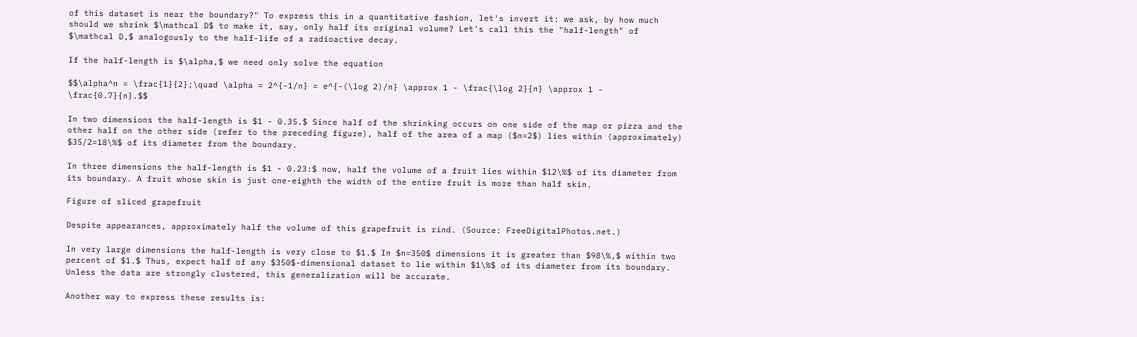of this dataset is near the boundary?" To express this in a quantitative fashion, let's invert it: we ask, by how much should we shrink $\mathcal D$ to make it, say, only half its original volume? Let's call this the "half-length" of $\mathcal D,$ analogously to the half-life of a radioactive decay.

If the half-length is $\alpha,$ we need only solve the equation

$$\alpha^n = \frac{1}{2};\quad \alpha = 2^{-1/n} = e^{-(\log 2)/n} \approx 1 - \frac{\log 2}{n} \approx 1 - \frac{0.7}{n}.$$

In two dimensions the half-length is $1 - 0.35.$ Since half of the shrinking occurs on one side of the map or pizza and the other half on the other side (refer to the preceding figure), half of the area of a map ($n=2$) lies within (approximately) $35/2=18\%$ of its diameter from the boundary.

In three dimensions the half-length is $1 - 0.23:$ now, half the volume of a fruit lies within $12\%$ of its diameter from its boundary. A fruit whose skin is just one-eighth the width of the entire fruit is more than half skin.

Figure of sliced grapefruit

Despite appearances, approximately half the volume of this grapefruit is rind. (Source: FreeDigitalPhotos.net.)

In very large dimensions the half-length is very close to $1.$ In $n=350$ dimensions it is greater than $98\%,$ within two percent of $1.$ Thus, expect half of any $350$-dimensional dataset to lie within $1\%$ of its diameter from its boundary. Unless the data are strongly clustered, this generalization will be accurate.

Another way to express these results is: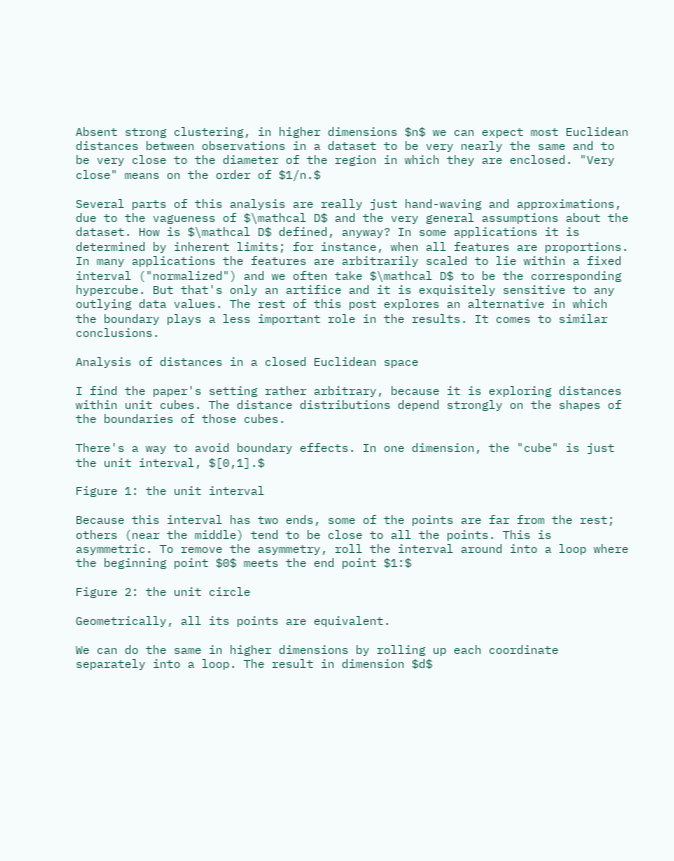Absent strong clustering, in higher dimensions $n$ we can expect most Euclidean distances between observations in a dataset to be very nearly the same and to be very close to the diameter of the region in which they are enclosed. "Very close" means on the order of $1/n.$

Several parts of this analysis are really just hand-waving and approximations, due to the vagueness of $\mathcal D$ and the very general assumptions about the dataset. How is $\mathcal D$ defined, anyway? In some applications it is determined by inherent limits; for instance, when all features are proportions. In many applications the features are arbitrarily scaled to lie within a fixed interval ("normalized") and we often take $\mathcal D$ to be the corresponding hypercube. But that's only an artifice and it is exquisitely sensitive to any outlying data values. The rest of this post explores an alternative in which the boundary plays a less important role in the results. It comes to similar conclusions.

Analysis of distances in a closed Euclidean space

I find the paper's setting rather arbitrary, because it is exploring distances within unit cubes. The distance distributions depend strongly on the shapes of the boundaries of those cubes.

There's a way to avoid boundary effects. In one dimension, the "cube" is just the unit interval, $[0,1].$

Figure 1: the unit interval

Because this interval has two ends, some of the points are far from the rest; others (near the middle) tend to be close to all the points. This is asymmetric. To remove the asymmetry, roll the interval around into a loop where the beginning point $0$ meets the end point $1:$

Figure 2: the unit circle

Geometrically, all its points are equivalent.

We can do the same in higher dimensions by rolling up each coordinate separately into a loop. The result in dimension $d$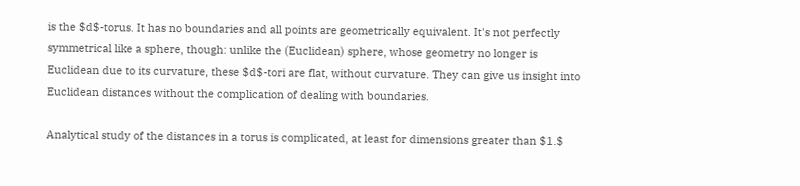is the $d$-torus. It has no boundaries and all points are geometrically equivalent. It's not perfectly symmetrical like a sphere, though: unlike the (Euclidean) sphere, whose geometry no longer is Euclidean due to its curvature, these $d$-tori are flat, without curvature. They can give us insight into Euclidean distances without the complication of dealing with boundaries.

Analytical study of the distances in a torus is complicated, at least for dimensions greater than $1.$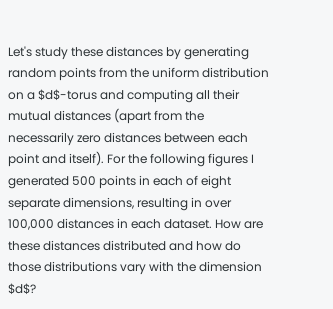Let's study these distances by generating random points from the uniform distribution on a $d$-torus and computing all their mutual distances (apart from the necessarily zero distances between each point and itself). For the following figures I generated 500 points in each of eight separate dimensions, resulting in over 100,000 distances in each dataset. How are these distances distributed and how do those distributions vary with the dimension $d$?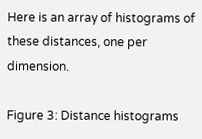Here is an array of histograms of these distances, one per dimension.

Figure 3: Distance histograms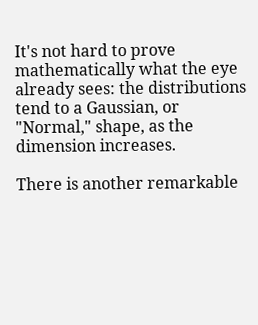It's not hard to prove mathematically what the eye already sees: the distributions tend to a Gaussian, or "Normal," shape, as the dimension increases.

There is another remarkable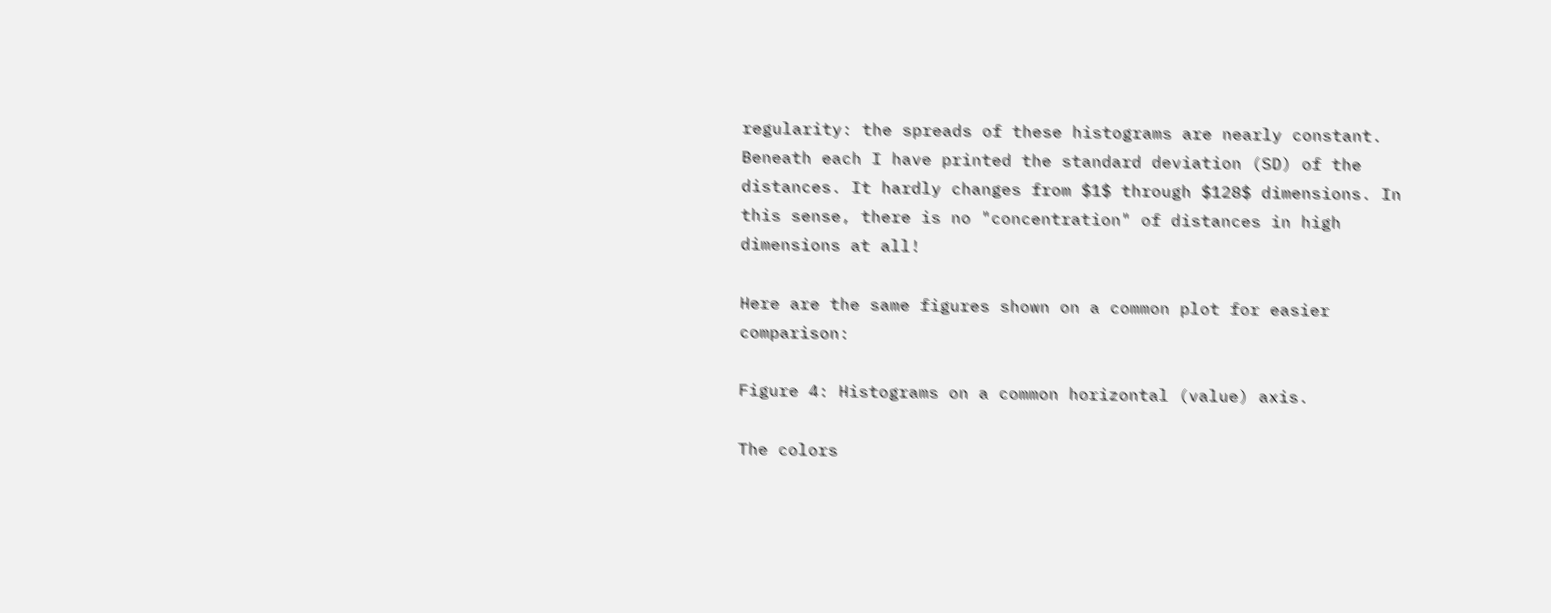regularity: the spreads of these histograms are nearly constant. Beneath each I have printed the standard deviation (SD) of the distances. It hardly changes from $1$ through $128$ dimensions. In this sense, there is no "concentration" of distances in high dimensions at all!

Here are the same figures shown on a common plot for easier comparison:

Figure 4: Histograms on a common horizontal (value) axis.

The colors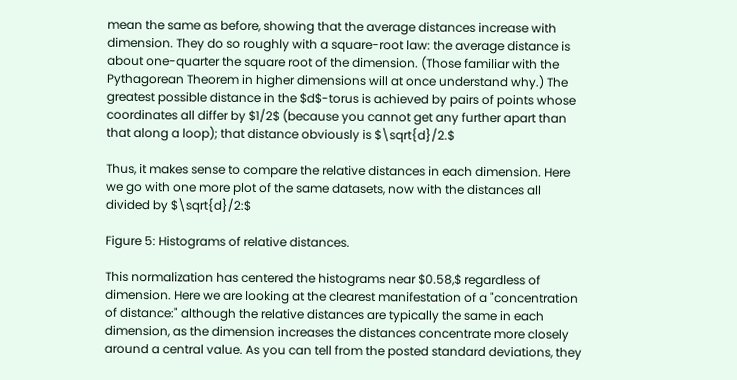mean the same as before, showing that the average distances increase with dimension. They do so roughly with a square-root law: the average distance is about one-quarter the square root of the dimension. (Those familiar with the Pythagorean Theorem in higher dimensions will at once understand why.) The greatest possible distance in the $d$-torus is achieved by pairs of points whose coordinates all differ by $1/2$ (because you cannot get any further apart than that along a loop); that distance obviously is $\sqrt{d}/2.$

Thus, it makes sense to compare the relative distances in each dimension. Here we go with one more plot of the same datasets, now with the distances all divided by $\sqrt{d}/2:$

Figure 5: Histograms of relative distances.

This normalization has centered the histograms near $0.58,$ regardless of dimension. Here we are looking at the clearest manifestation of a "concentration of distance:" although the relative distances are typically the same in each dimension, as the dimension increases the distances concentrate more closely around a central value. As you can tell from the posted standard deviations, they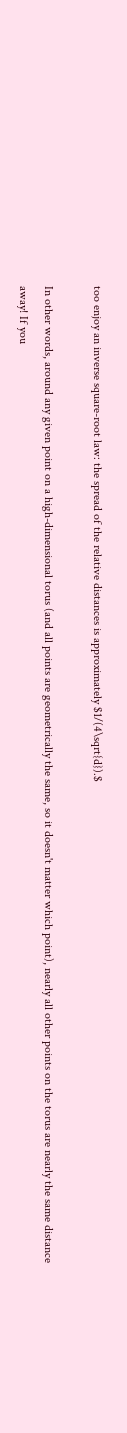too enjoy an inverse square-root law: the spread of the relative distances is approximately $1/(4\sqrt{d}).$

In other words, around any given point on a high-dimensional torus (and all points are geometrically the same, so it doesn't matter which point), nearly all other points on the torus are nearly the same distance away! If you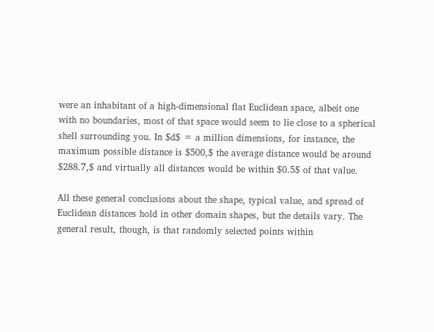were an inhabitant of a high-dimensional flat Euclidean space, albeit one with no boundaries, most of that space would seem to lie close to a spherical shell surrounding you. In $d$ = a million dimensions, for instance, the maximum possible distance is $500,$ the average distance would be around $288.7,$ and virtually all distances would be within $0.5$ of that value.

All these general conclusions about the shape, typical value, and spread of Euclidean distances hold in other domain shapes, but the details vary. The general result, though, is that randomly selected points within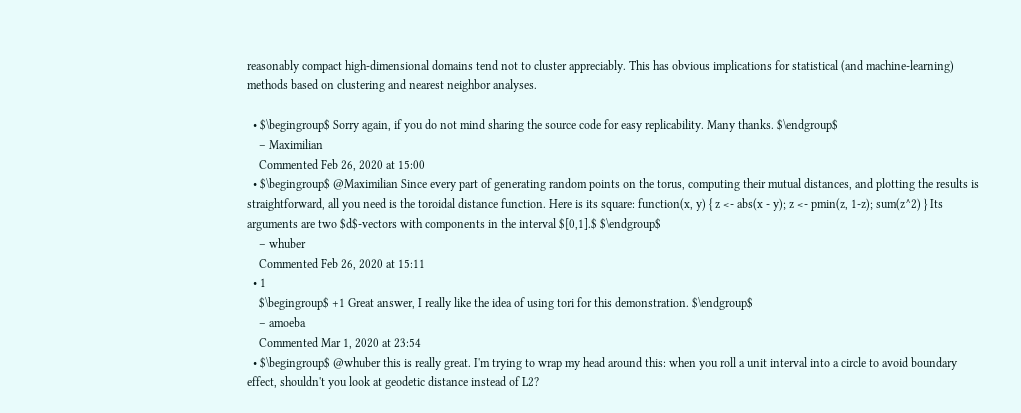reasonably compact high-dimensional domains tend not to cluster appreciably. This has obvious implications for statistical (and machine-learning) methods based on clustering and nearest neighbor analyses.

  • $\begingroup$ Sorry again, if you do not mind sharing the source code for easy replicability. Many thanks. $\endgroup$
    – Maximilian
    Commented Feb 26, 2020 at 15:00
  • $\begingroup$ @Maximilian Since every part of generating random points on the torus, computing their mutual distances, and plotting the results is straightforward, all you need is the toroidal distance function. Here is its square: function(x, y) { z <- abs(x - y); z <- pmin(z, 1-z); sum(z^2) } Its arguments are two $d$-vectors with components in the interval $[0,1].$ $\endgroup$
    – whuber
    Commented Feb 26, 2020 at 15:11
  • 1
    $\begingroup$ +1 Great answer, I really like the idea of using tori for this demonstration. $\endgroup$
    – amoeba
    Commented Mar 1, 2020 at 23:54
  • $\begingroup$ @whuber this is really great. I'm trying to wrap my head around this: when you roll a unit interval into a circle to avoid boundary effect, shouldn't you look at geodetic distance instead of L2?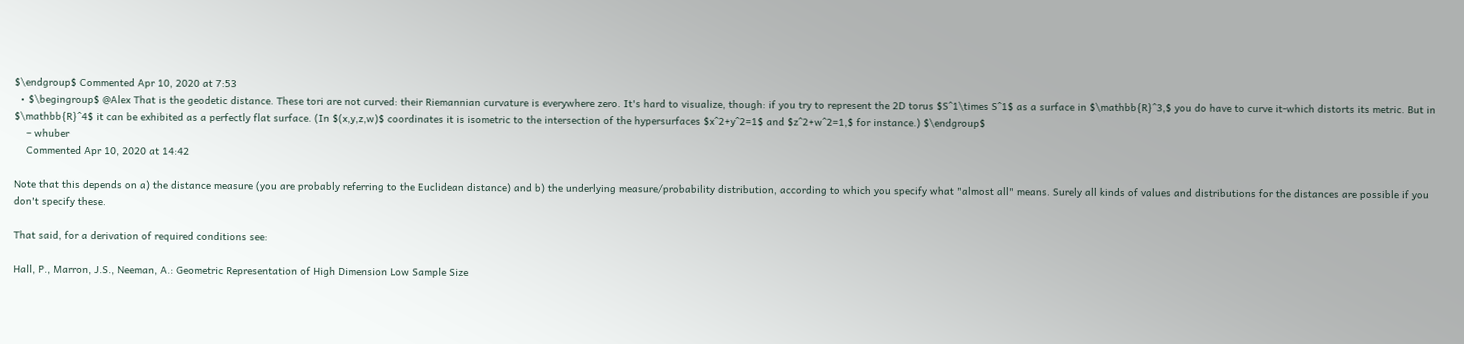$\endgroup$ Commented Apr 10, 2020 at 7:53
  • $\begingroup$ @Alex That is the geodetic distance. These tori are not curved: their Riemannian curvature is everywhere zero. It's hard to visualize, though: if you try to represent the 2D torus $S^1\times S^1$ as a surface in $\mathbb{R}^3,$ you do have to curve it-which distorts its metric. But in $\mathbb{R}^4$ it can be exhibited as a perfectly flat surface. (In $(x,y,z,w)$ coordinates it is isometric to the intersection of the hypersurfaces $x^2+y^2=1$ and $z^2+w^2=1,$ for instance.) $\endgroup$
    – whuber
    Commented Apr 10, 2020 at 14:42

Note that this depends on a) the distance measure (you are probably referring to the Euclidean distance) and b) the underlying measure/probability distribution, according to which you specify what "almost all" means. Surely all kinds of values and distributions for the distances are possible if you don't specify these.

That said, for a derivation of required conditions see:

Hall, P., Marron, J.S., Neeman, A.: Geometric Representation of High Dimension Low Sample Size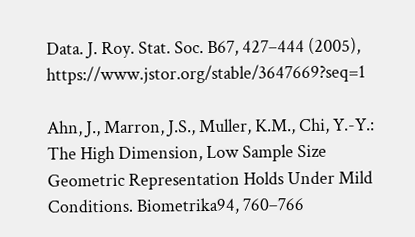Data. J. Roy. Stat. Soc. B67, 427–444 (2005), https://www.jstor.org/stable/3647669?seq=1

Ahn, J., Marron, J.S., Muller, K.M., Chi, Y.-Y.: The High Dimension, Low Sample Size Geometric Representation Holds Under Mild Conditions. Biometrika94, 760–766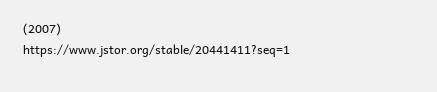(2007) https://www.jstor.org/stable/20441411?seq=1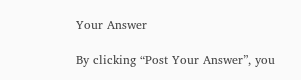Your Answer

By clicking “Post Your Answer”, you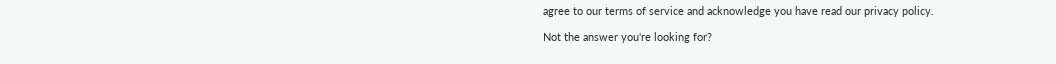agree to our terms of service and acknowledge you have read our privacy policy.

Not the answer you're looking for?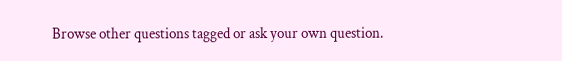Browse other questions tagged or ask your own question.